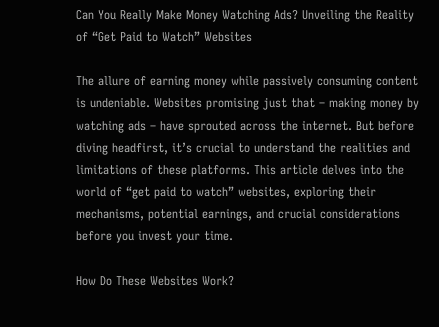Can You Really Make Money Watching Ads? Unveiling the Reality of “Get Paid to Watch” Websites

The allure of earning money while passively consuming content is undeniable. Websites promising just that – making money by watching ads – have sprouted across the internet. But before diving headfirst, it’s crucial to understand the realities and limitations of these platforms. This article delves into the world of “get paid to watch” websites, exploring their mechanisms, potential earnings, and crucial considerations before you invest your time.

How Do These Websites Work?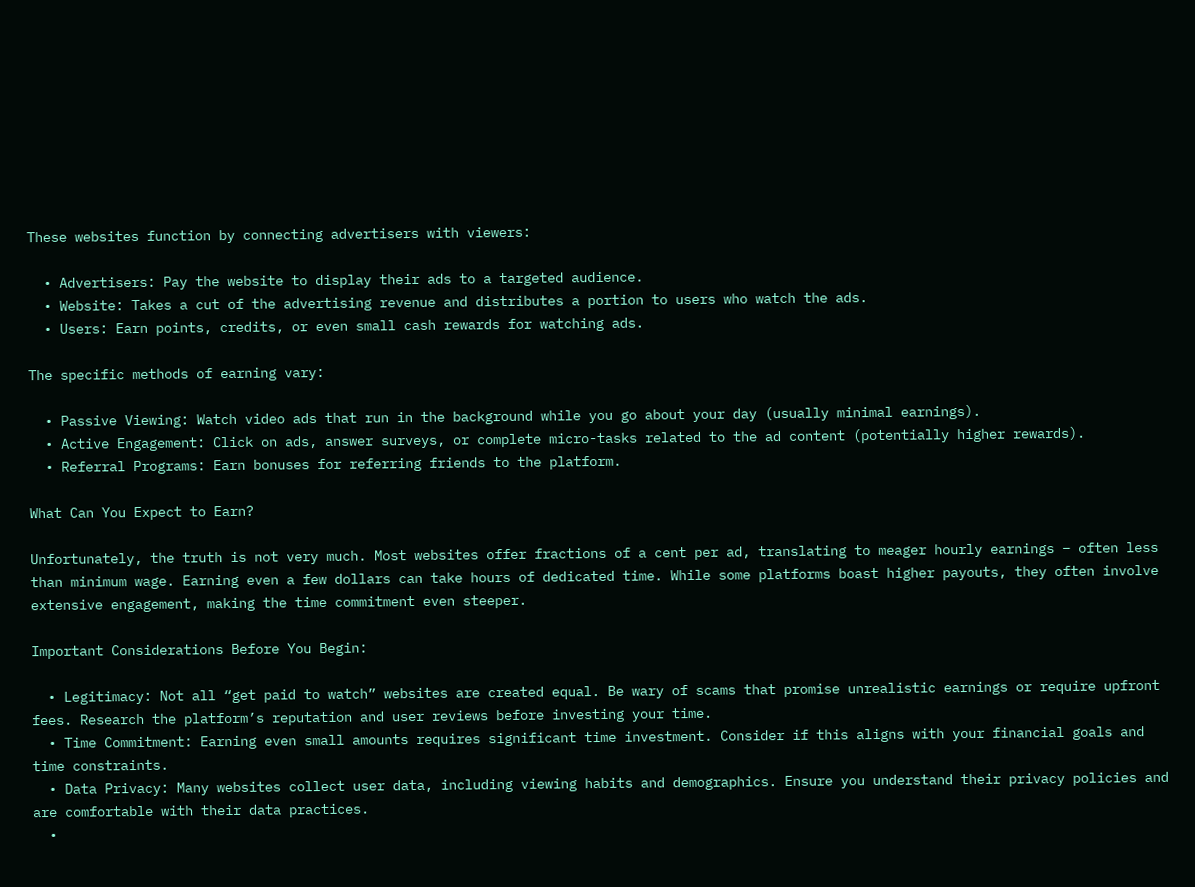These websites function by connecting advertisers with viewers:

  • Advertisers: Pay the website to display their ads to a targeted audience.
  • Website: Takes a cut of the advertising revenue and distributes a portion to users who watch the ads.
  • Users: Earn points, credits, or even small cash rewards for watching ads.

The specific methods of earning vary:

  • Passive Viewing: Watch video ads that run in the background while you go about your day (usually minimal earnings).
  • Active Engagement: Click on ads, answer surveys, or complete micro-tasks related to the ad content (potentially higher rewards).
  • Referral Programs: Earn bonuses for referring friends to the platform.

What Can You Expect to Earn?

Unfortunately, the truth is not very much. Most websites offer fractions of a cent per ad, translating to meager hourly earnings – often less than minimum wage. Earning even a few dollars can take hours of dedicated time. While some platforms boast higher payouts, they often involve extensive engagement, making the time commitment even steeper.

Important Considerations Before You Begin:

  • Legitimacy: Not all “get paid to watch” websites are created equal. Be wary of scams that promise unrealistic earnings or require upfront fees. Research the platform’s reputation and user reviews before investing your time.
  • Time Commitment: Earning even small amounts requires significant time investment. Consider if this aligns with your financial goals and time constraints.
  • Data Privacy: Many websites collect user data, including viewing habits and demographics. Ensure you understand their privacy policies and are comfortable with their data practices.
  •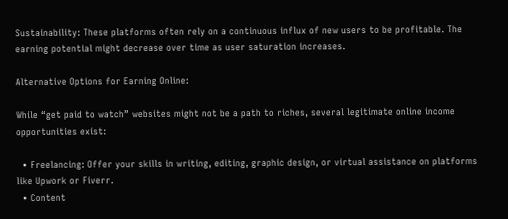Sustainability: These platforms often rely on a continuous influx of new users to be profitable. The earning potential might decrease over time as user saturation increases.

Alternative Options for Earning Online:

While “get paid to watch” websites might not be a path to riches, several legitimate online income opportunities exist:

  • Freelancing: Offer your skills in writing, editing, graphic design, or virtual assistance on platforms like Upwork or Fiverr.
  • Content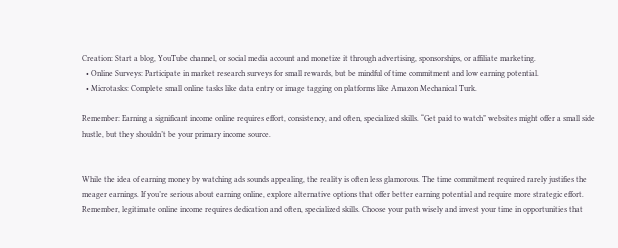Creation: Start a blog, YouTube channel, or social media account and monetize it through advertising, sponsorships, or affiliate marketing.
  • Online Surveys: Participate in market research surveys for small rewards, but be mindful of time commitment and low earning potential.
  • Microtasks: Complete small online tasks like data entry or image tagging on platforms like Amazon Mechanical Turk.

Remember: Earning a significant income online requires effort, consistency, and often, specialized skills. “Get paid to watch” websites might offer a small side hustle, but they shouldn’t be your primary income source.


While the idea of earning money by watching ads sounds appealing, the reality is often less glamorous. The time commitment required rarely justifies the meager earnings. If you’re serious about earning online, explore alternative options that offer better earning potential and require more strategic effort. Remember, legitimate online income requires dedication and often, specialized skills. Choose your path wisely and invest your time in opportunities that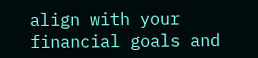align with your financial goals and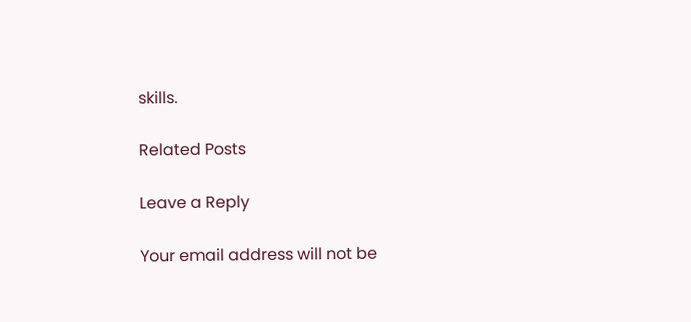skills.

Related Posts

Leave a Reply

Your email address will not be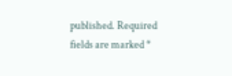published. Required fields are marked *